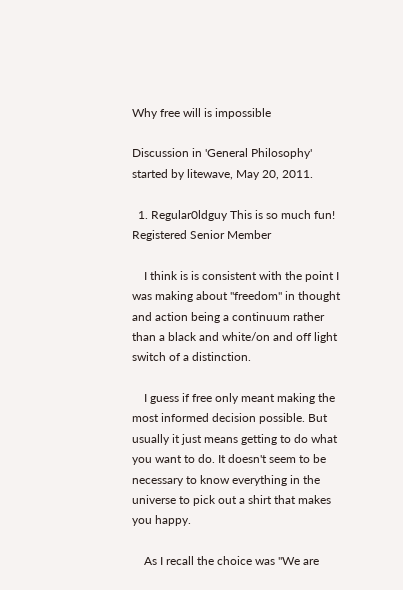Why free will is impossible

Discussion in 'General Philosophy' started by litewave, May 20, 2011.

  1. Regular0ldguy This is so much fun! Registered Senior Member

    I think is is consistent with the point I was making about "freedom" in thought and action being a continuum rather than a black and white/on and off light switch of a distinction.

    I guess if free only meant making the most informed decision possible. But usually it just means getting to do what you want to do. It doesn't seem to be necessary to know everything in the universe to pick out a shirt that makes you happy.

    As I recall the choice was "We are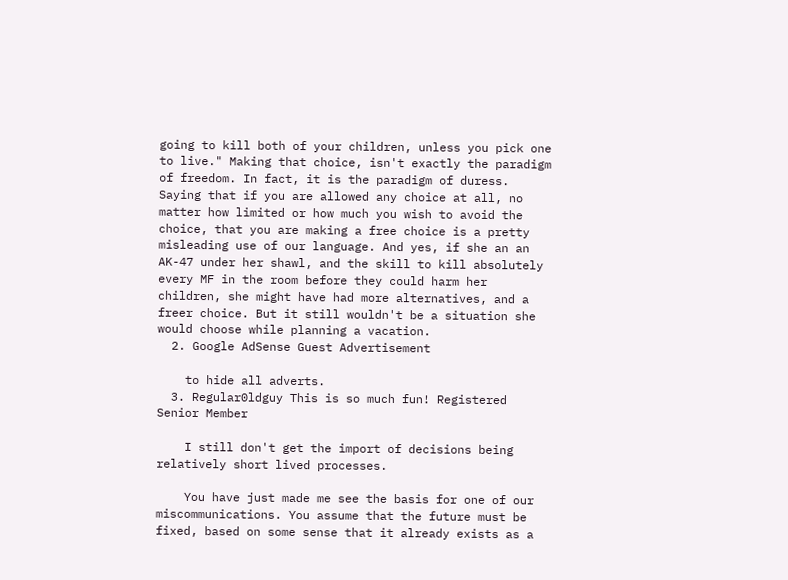going to kill both of your children, unless you pick one to live." Making that choice, isn't exactly the paradigm of freedom. In fact, it is the paradigm of duress. Saying that if you are allowed any choice at all, no matter how limited or how much you wish to avoid the choice, that you are making a free choice is a pretty misleading use of our language. And yes, if she an an AK-47 under her shawl, and the skill to kill absolutely every MF in the room before they could harm her children, she might have had more alternatives, and a freer choice. But it still wouldn't be a situation she would choose while planning a vacation.
  2. Google AdSense Guest Advertisement

    to hide all adverts.
  3. Regular0ldguy This is so much fun! Registered Senior Member

    I still don't get the import of decisions being relatively short lived processes.

    You have just made me see the basis for one of our miscommunications. You assume that the future must be fixed, based on some sense that it already exists as a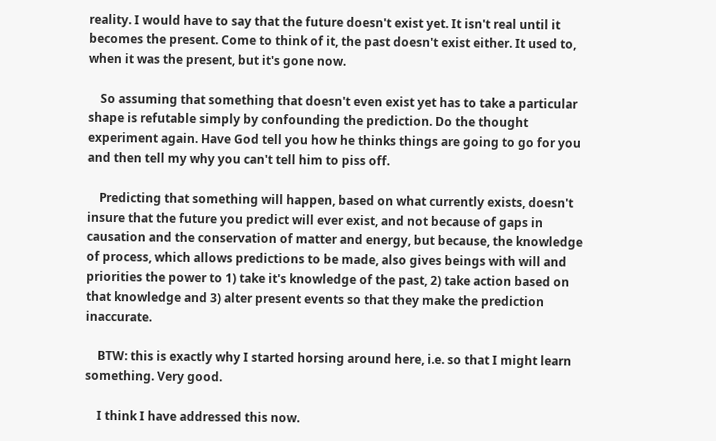reality. I would have to say that the future doesn't exist yet. It isn't real until it becomes the present. Come to think of it, the past doesn't exist either. It used to, when it was the present, but it's gone now.

    So assuming that something that doesn't even exist yet has to take a particular shape is refutable simply by confounding the prediction. Do the thought experiment again. Have God tell you how he thinks things are going to go for you and then tell my why you can't tell him to piss off.

    Predicting that something will happen, based on what currently exists, doesn't insure that the future you predict will ever exist, and not because of gaps in causation and the conservation of matter and energy, but because, the knowledge of process, which allows predictions to be made, also gives beings with will and priorities the power to 1) take it's knowledge of the past, 2) take action based on that knowledge and 3) alter present events so that they make the prediction inaccurate.

    BTW: this is exactly why I started horsing around here, i.e. so that I might learn something. Very good.

    I think I have addressed this now.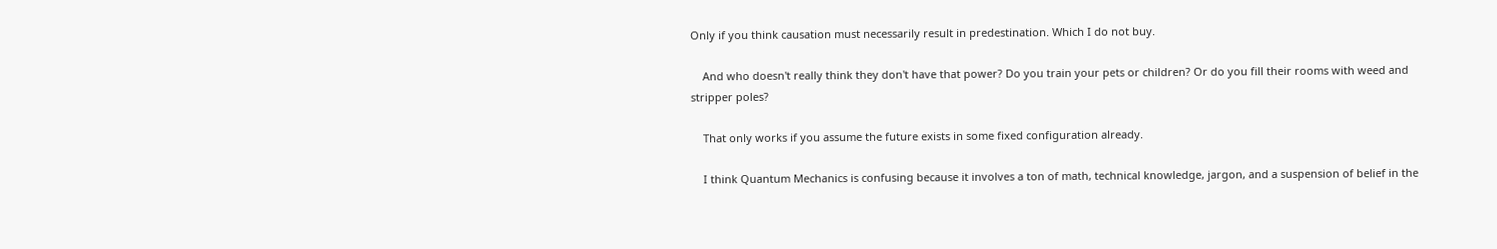Only if you think causation must necessarily result in predestination. Which I do not buy.

    And who doesn't really think they don't have that power? Do you train your pets or children? Or do you fill their rooms with weed and stripper poles?

    That only works if you assume the future exists in some fixed configuration already.

    I think Quantum Mechanics is confusing because it involves a ton of math, technical knowledge, jargon, and a suspension of belief in the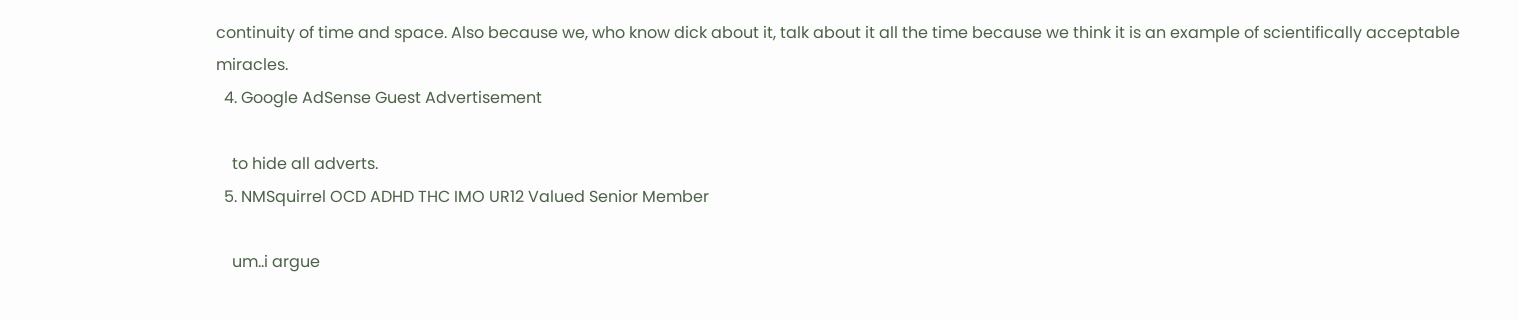continuity of time and space. Also because we, who know dick about it, talk about it all the time because we think it is an example of scientifically acceptable miracles.
  4. Google AdSense Guest Advertisement

    to hide all adverts.
  5. NMSquirrel OCD ADHD THC IMO UR12 Valued Senior Member

    um..i argue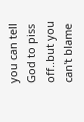you can tell God to piss off..but you can't blame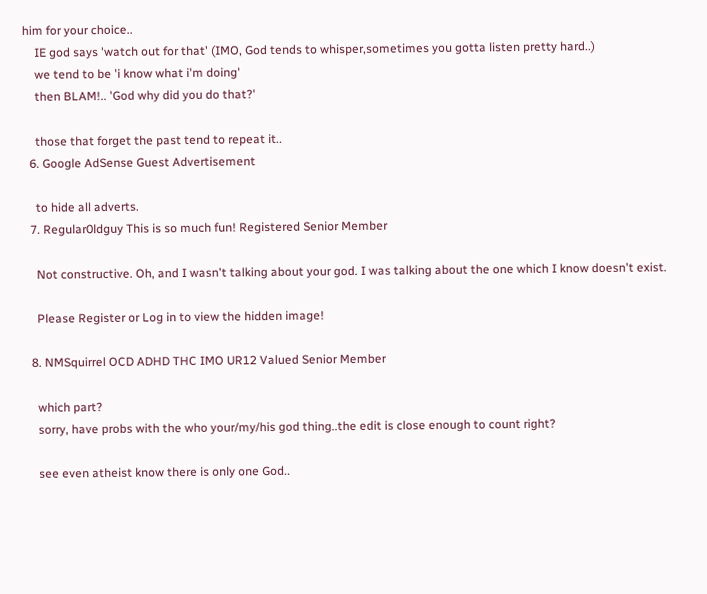him for your choice..
    IE god says 'watch out for that' (IMO, God tends to whisper,sometimes you gotta listen pretty hard..)
    we tend to be 'i know what i'm doing'
    then BLAM!.. 'God why did you do that?'

    those that forget the past tend to repeat it..
  6. Google AdSense Guest Advertisement

    to hide all adverts.
  7. Regular0ldguy This is so much fun! Registered Senior Member

    Not constructive. Oh, and I wasn't talking about your god. I was talking about the one which I know doesn't exist.

    Please Register or Log in to view the hidden image!

  8. NMSquirrel OCD ADHD THC IMO UR12 Valued Senior Member

    which part?
    sorry, have probs with the who your/my/his god thing..the edit is close enough to count right?

    see even atheist know there is only one God..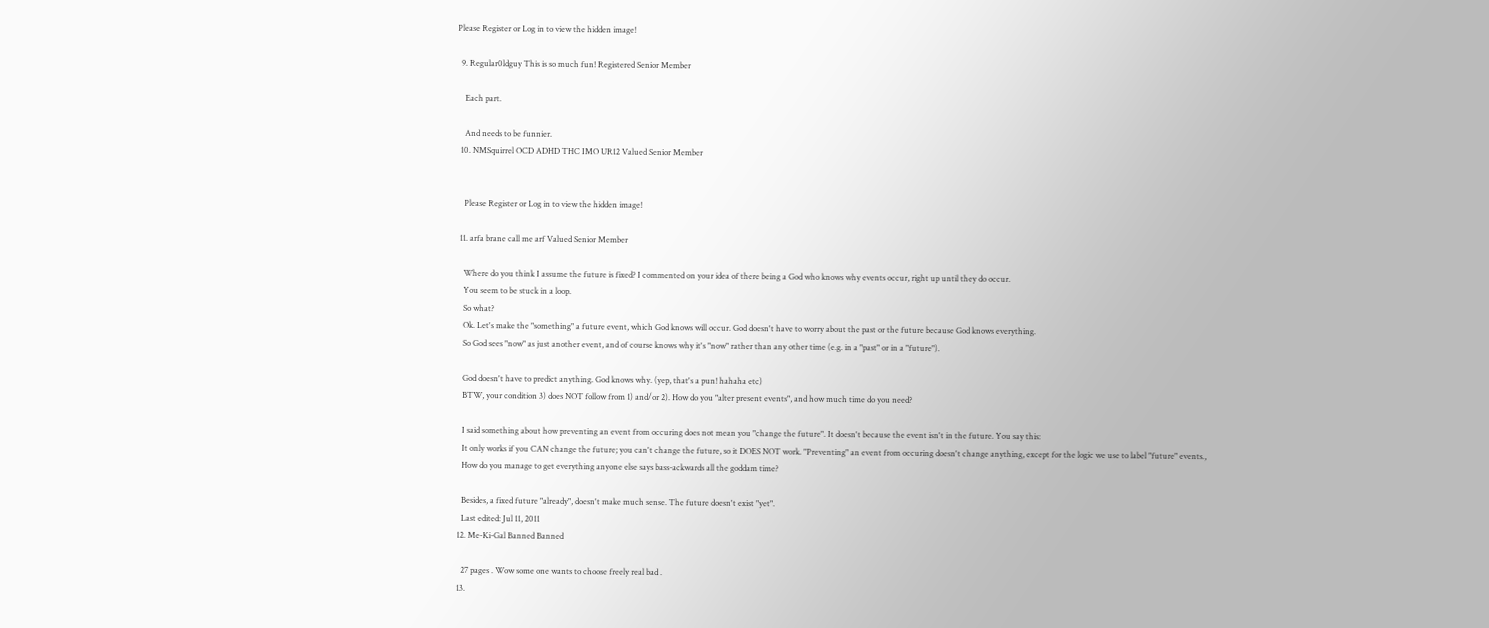Please Register or Log in to view the hidden image!

  9. Regular0ldguy This is so much fun! Registered Senior Member

    Each part.

    And needs to be funnier.
  10. NMSquirrel OCD ADHD THC IMO UR12 Valued Senior Member


    Please Register or Log in to view the hidden image!

  11. arfa brane call me arf Valued Senior Member

    Where do you think I assume the future is fixed? I commented on your idea of there being a God who knows why events occur, right up until they do occur.
    You seem to be stuck in a loop.
    So what?
    Ok. Let's make the "something" a future event, which God knows will occur. God doesn't have to worry about the past or the future because God knows everything.
    So God sees "now" as just another event, and of course knows why it's "now" rather than any other time (e.g. in a "past" or in a "future").

    God doesn't have to predict anything. God knows why. (yep, that's a pun! hahaha etc)
    BTW, your condition 3) does NOT follow from 1) and/or 2). How do you "alter present events", and how much time do you need?

    I said something about how preventing an event from occuring does not mean you "change the future". It doesn't because the event isn't in the future. You say this:
    It only works if you CAN change the future; you can't change the future, so it DOES NOT work. "Preventing" an event from occuring doesn't change anything, except for the logic we use to label "future" events.,
    How do you manage to get everything anyone else says bass-ackwards all the goddam time?

    Besides, a fixed future "already", doesn't make much sense. The future doesn't exist "yet".
    Last edited: Jul 11, 2011
  12. Me-Ki-Gal Banned Banned

    27 pages . Wow some one wants to choose freely real bad .
  13.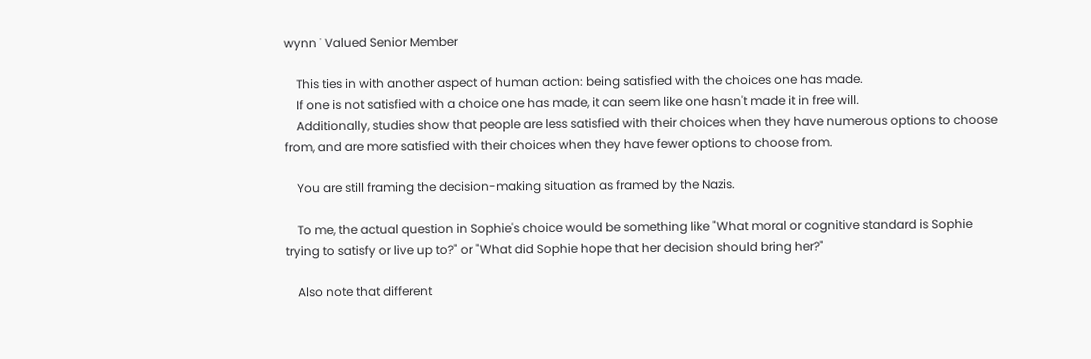wynn ˙ Valued Senior Member

    This ties in with another aspect of human action: being satisfied with the choices one has made.
    If one is not satisfied with a choice one has made, it can seem like one hasn't made it in free will.
    Additionally, studies show that people are less satisfied with their choices when they have numerous options to choose from, and are more satisfied with their choices when they have fewer options to choose from.

    You are still framing the decision-making situation as framed by the Nazis.

    To me, the actual question in Sophie's choice would be something like "What moral or cognitive standard is Sophie trying to satisfy or live up to?" or "What did Sophie hope that her decision should bring her?"

    Also note that different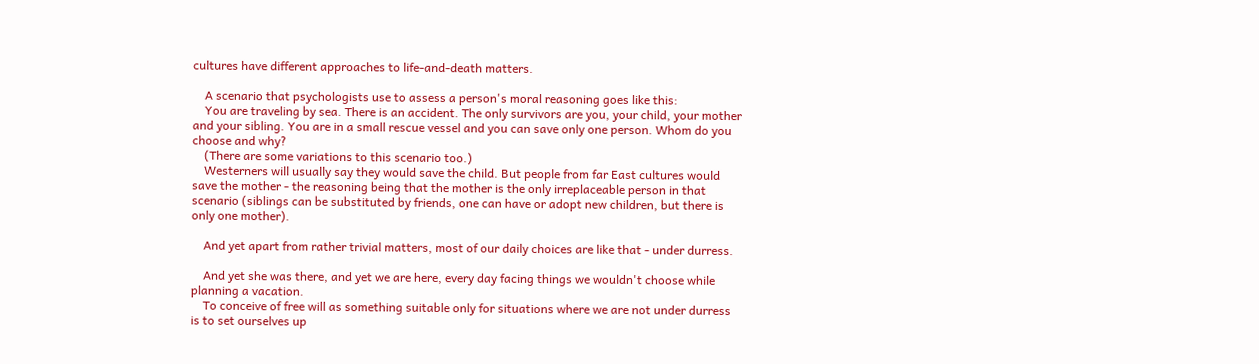cultures have different approaches to life-and-death matters.

    A scenario that psychologists use to assess a person's moral reasoning goes like this:
    You are traveling by sea. There is an accident. The only survivors are you, your child, your mother and your sibling. You are in a small rescue vessel and you can save only one person. Whom do you choose and why?
    (There are some variations to this scenario too.)
    Westerners will usually say they would save the child. But people from far East cultures would save the mother - the reasoning being that the mother is the only irreplaceable person in that scenario (siblings can be substituted by friends, one can have or adopt new children, but there is only one mother).

    And yet apart from rather trivial matters, most of our daily choices are like that - under durress.

    And yet she was there, and yet we are here, every day facing things we wouldn't choose while planning a vacation.
    To conceive of free will as something suitable only for situations where we are not under durress is to set ourselves up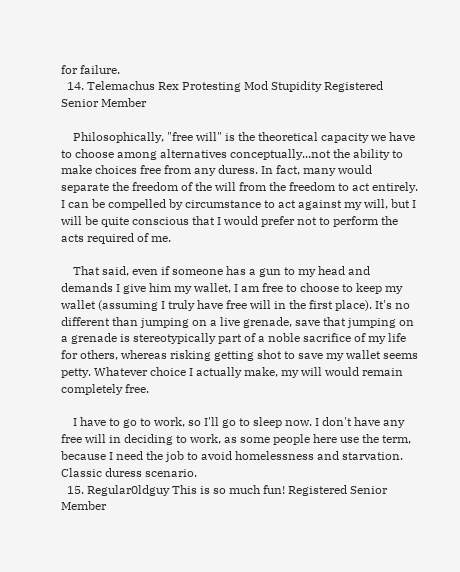for failure.
  14. Telemachus Rex Protesting Mod Stupidity Registered Senior Member

    Philosophically, "free will" is the theoretical capacity we have to choose among alternatives conceptually...not the ability to make choices free from any duress. In fact, many would separate the freedom of the will from the freedom to act entirely. I can be compelled by circumstance to act against my will, but I will be quite conscious that I would prefer not to perform the acts required of me.

    That said, even if someone has a gun to my head and demands I give him my wallet, I am free to choose to keep my wallet (assuming I truly have free will in the first place). It's no different than jumping on a live grenade, save that jumping on a grenade is stereotypically part of a noble sacrifice of my life for others, whereas risking getting shot to save my wallet seems petty. Whatever choice I actually make, my will would remain completely free.

    I have to go to work, so I'll go to sleep now. I don't have any free will in deciding to work, as some people here use the term, because I need the job to avoid homelessness and starvation. Classic duress scenario.
  15. Regular0ldguy This is so much fun! Registered Senior Member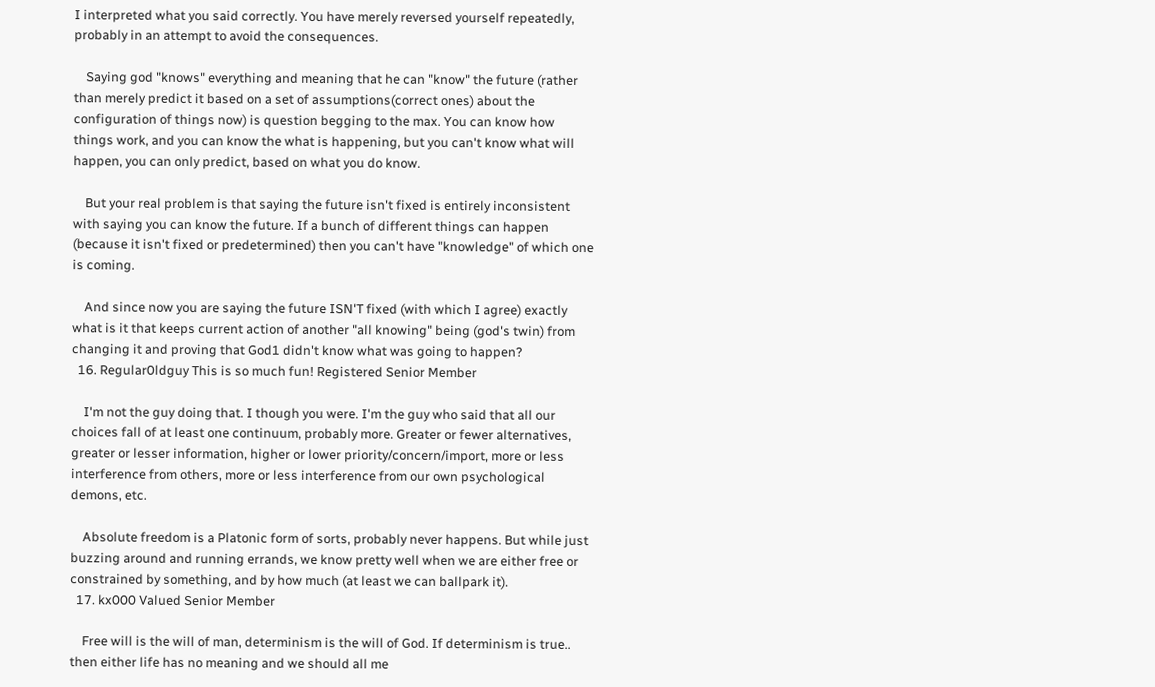I interpreted what you said correctly. You have merely reversed yourself repeatedly, probably in an attempt to avoid the consequences.

    Saying god "knows" everything and meaning that he can "know" the future (rather than merely predict it based on a set of assumptions(correct ones) about the configuration of things now) is question begging to the max. You can know how things work, and you can know the what is happening, but you can't know what will happen, you can only predict, based on what you do know.

    But your real problem is that saying the future isn't fixed is entirely inconsistent with saying you can know the future. If a bunch of different things can happen (because it isn't fixed or predetermined) then you can't have "knowledge" of which one is coming.

    And since now you are saying the future ISN'T fixed (with which I agree) exactly what is it that keeps current action of another "all knowing" being (god's twin) from changing it and proving that God1 didn't know what was going to happen?
  16. Regular0ldguy This is so much fun! Registered Senior Member

    I'm not the guy doing that. I though you were. I'm the guy who said that all our choices fall of at least one continuum, probably more. Greater or fewer alternatives, greater or lesser information, higher or lower priority/concern/import, more or less interference from others, more or less interference from our own psychological demons, etc.

    Absolute freedom is a Platonic form of sorts, probably never happens. But while just buzzing around and running errands, we know pretty well when we are either free or constrained by something, and by how much (at least we can ballpark it).
  17. kx000 Valued Senior Member

    Free will is the will of man, determinism is the will of God. If determinism is true.. then either life has no meaning and we should all me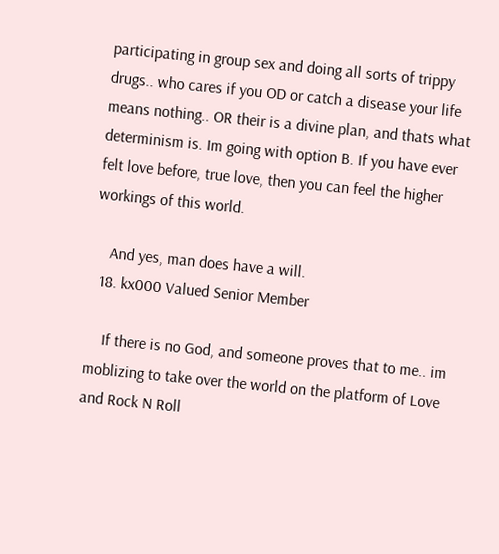participating in group sex and doing all sorts of trippy drugs.. who cares if you OD or catch a disease your life means nothing.. OR their is a divine plan, and thats what determinism is. Im going with option B. If you have ever felt love before, true love, then you can feel the higher workings of this world.

    And yes, man does have a will.
  18. kx000 Valued Senior Member

    If there is no God, and someone proves that to me.. im moblizing to take over the world on the platform of Love and Rock N Roll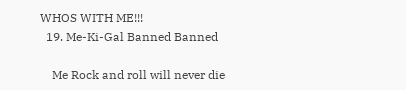WHOS WITH ME!!!
  19. Me-Ki-Gal Banned Banned

    Me Rock and roll will never die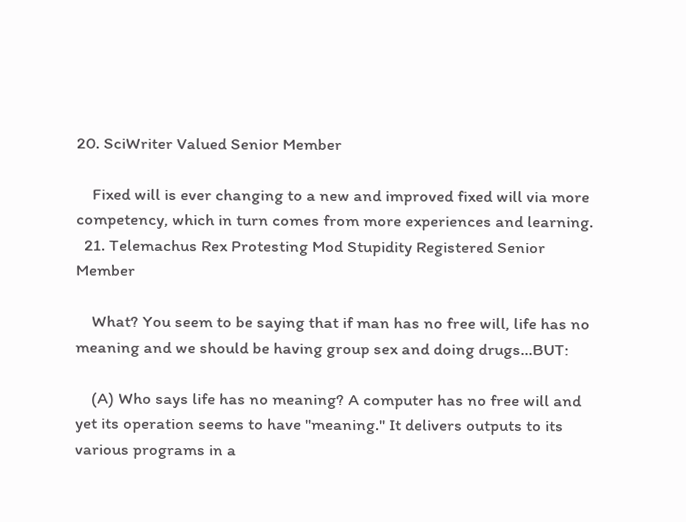20. SciWriter Valued Senior Member

    Fixed will is ever changing to a new and improved fixed will via more competency, which in turn comes from more experiences and learning.
  21. Telemachus Rex Protesting Mod Stupidity Registered Senior Member

    What? You seem to be saying that if man has no free will, life has no meaning and we should be having group sex and doing drugs...BUT:

    (A) Who says life has no meaning? A computer has no free will and yet its operation seems to have "meaning." It delivers outputs to its various programs in a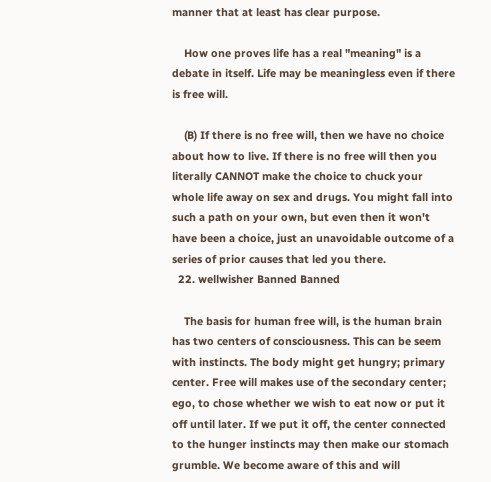manner that at least has clear purpose.

    How one proves life has a real "meaning" is a debate in itself. Life may be meaningless even if there is free will.

    (B) If there is no free will, then we have no choice about how to live. If there is no free will then you literally CANNOT make the choice to chuck your whole life away on sex and drugs. You might fall into such a path on your own, but even then it won't have been a choice, just an unavoidable outcome of a series of prior causes that led you there.
  22. wellwisher Banned Banned

    The basis for human free will, is the human brain has two centers of consciousness. This can be seem with instincts. The body might get hungry; primary center. Free will makes use of the secondary center; ego, to chose whether we wish to eat now or put it off until later. If we put it off, the center connected to the hunger instincts may then make our stomach grumble. We become aware of this and will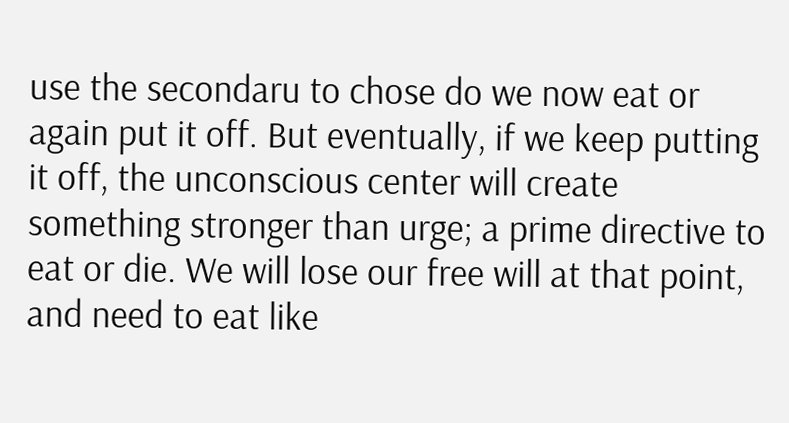use the secondaru to chose do we now eat or again put it off. But eventually, if we keep putting it off, the unconscious center will create something stronger than urge; a prime directive to eat or die. We will lose our free will at that point, and need to eat like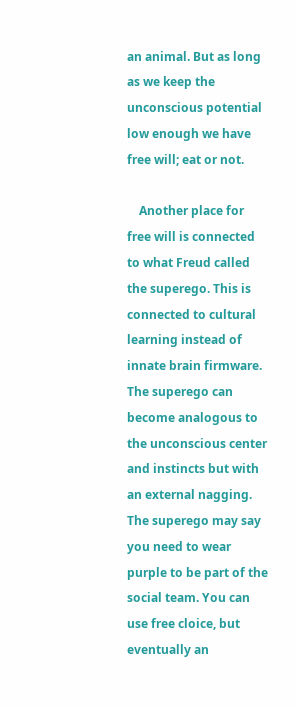an animal. But as long as we keep the unconscious potential low enough we have free will; eat or not.

    Another place for free will is connected to what Freud called the superego. This is connected to cultural learning instead of innate brain firmware. The superego can become analogous to the unconscious center and instincts but with an external nagging. The superego may say you need to wear purple to be part of the social team. You can use free cloice, but eventually an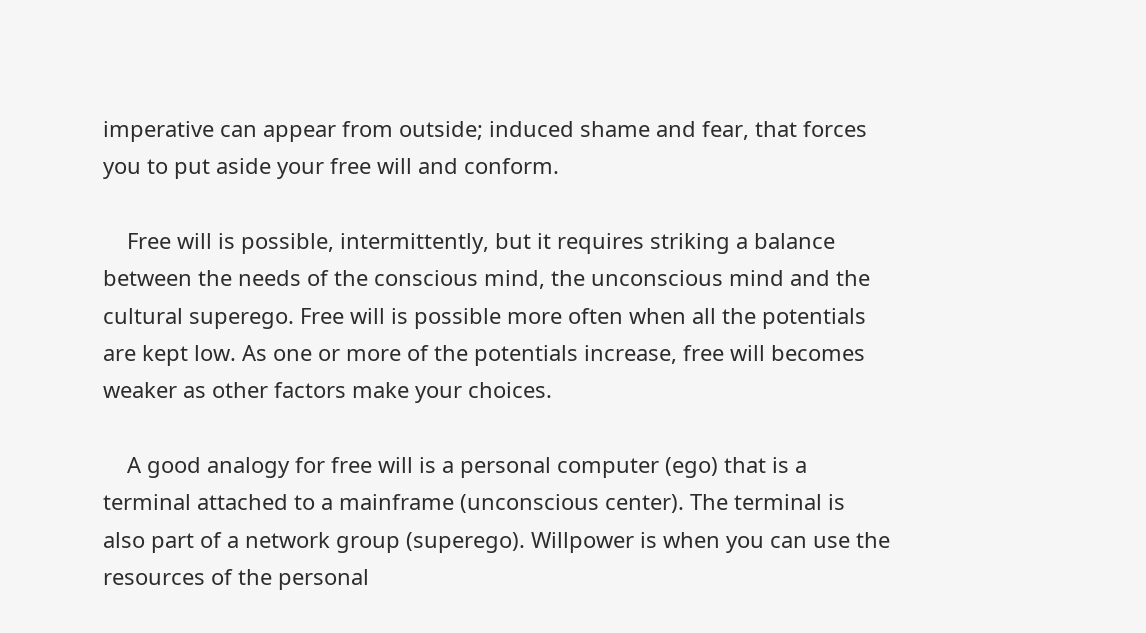imperative can appear from outside; induced shame and fear, that forces you to put aside your free will and conform.

    Free will is possible, intermittently, but it requires striking a balance between the needs of the conscious mind, the unconscious mind and the cultural superego. Free will is possible more often when all the potentials are kept low. As one or more of the potentials increase, free will becomes weaker as other factors make your choices.

    A good analogy for free will is a personal computer (ego) that is a terminal attached to a mainframe (unconscious center). The terminal is also part of a network group (superego). Willpower is when you can use the resources of the personal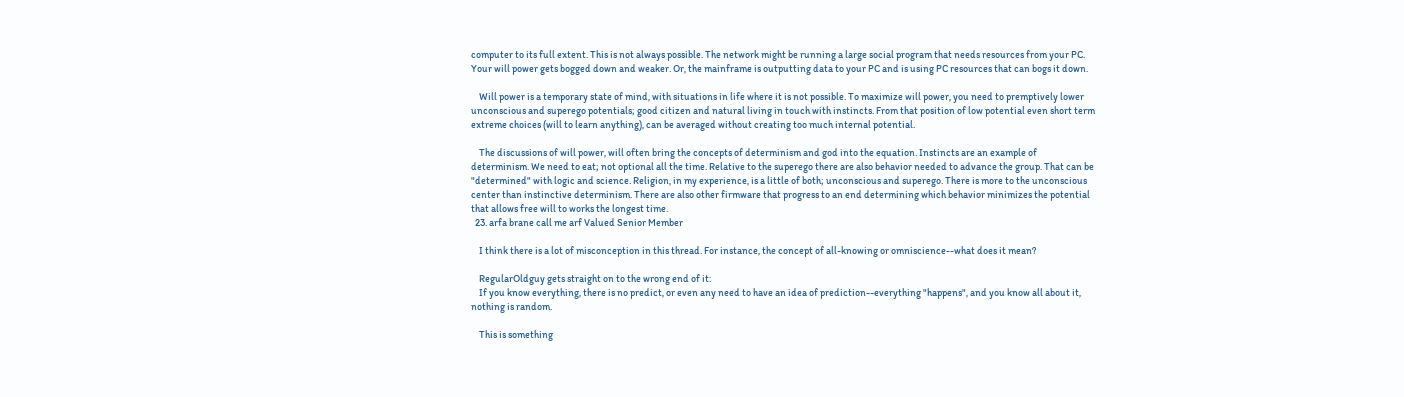computer to its full extent. This is not always possible. The network might be running a large social program that needs resources from your PC. Your will power gets bogged down and weaker. Or, the mainframe is outputting data to your PC and is using PC resources that can bogs it down.

    Will power is a temporary state of mind, with situations in life where it is not possible. To maximize will power, you need to premptively lower unconscious and superego potentials; good citizen and natural living in touch with instincts. From that position of low potential even short term extreme choices (will to learn anything), can be averaged without creating too much internal potential.

    The discussions of will power, will often bring the concepts of determinism and god into the equation. Instincts are an example of determinism. We need to eat; not optional all the time. Relative to the superego there are also behavior needed to advance the group. That can be "determined" with logic and science. Religion, in my experience, is a little of both; unconscious and superego. There is more to the unconscious center than instinctive determinism. There are also other firmware that progress to an end determining which behavior minimizes the potential that allows free will to works the longest time.
  23. arfa brane call me arf Valued Senior Member

    I think there is a lot of misconception in this thread. For instance, the concept of all-knowing or omniscience--what does it mean?

    RegularOldguy gets straight on to the wrong end of it:
    If you know everything, there is no predict, or even any need to have an idea of prediction--everything "happens", and you know all about it, nothing is random.

    This is something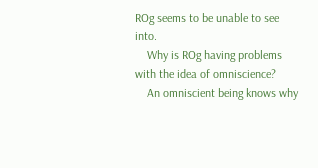ROg seems to be unable to see into.
    Why is ROg having problems with the idea of omniscience?
    An omniscient being knows why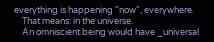everything is happening "now", everywhere.
    That means: in the universe.
    An omniscient being would have _universal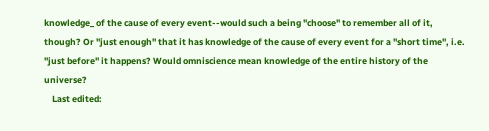knowledge_ of the cause of every event--would such a being "choose" to remember all of it, though? Or "just enough" that it has knowledge of the cause of every event for a "short time", i.e. "just before" it happens? Would omniscience mean knowledge of the entire history of the universe?
    Last edited: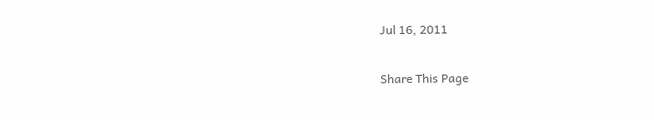Jul 16, 2011

Share This Page